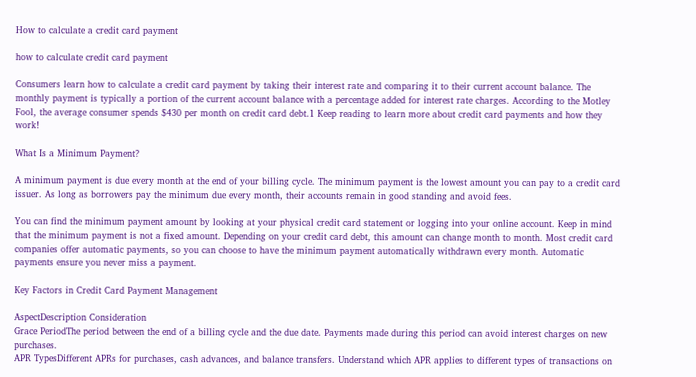How to calculate a credit card payment

how to calculate credit card payment

Consumers learn how to calculate a credit card payment by taking their interest rate and comparing it to their current account balance. The monthly payment is typically a portion of the current account balance with a percentage added for interest rate charges. According to the Motley Fool, the average consumer spends $430 per month on credit card debt.1 Keep reading to learn more about credit card payments and how they work!

What Is a Minimum Payment?

A minimum payment is due every month at the end of your billing cycle. The minimum payment is the lowest amount you can pay to a credit card issuer. As long as borrowers pay the minimum due every month, their accounts remain in good standing and avoid fees.

You can find the minimum payment amount by looking at your physical credit card statement or logging into your online account. Keep in mind that the minimum payment is not a fixed amount. Depending on your credit card debt, this amount can change month to month. Most credit card companies offer automatic payments, so you can choose to have the minimum payment automatically withdrawn every month. Automatic payments ensure you never miss a payment.

Key Factors in Credit Card Payment Management

AspectDescription Consideration
Grace PeriodThe period between the end of a billing cycle and the due date. Payments made during this period can avoid interest charges on new purchases.
APR TypesDifferent APRs for purchases, cash advances, and balance transfers. Understand which APR applies to different types of transactions on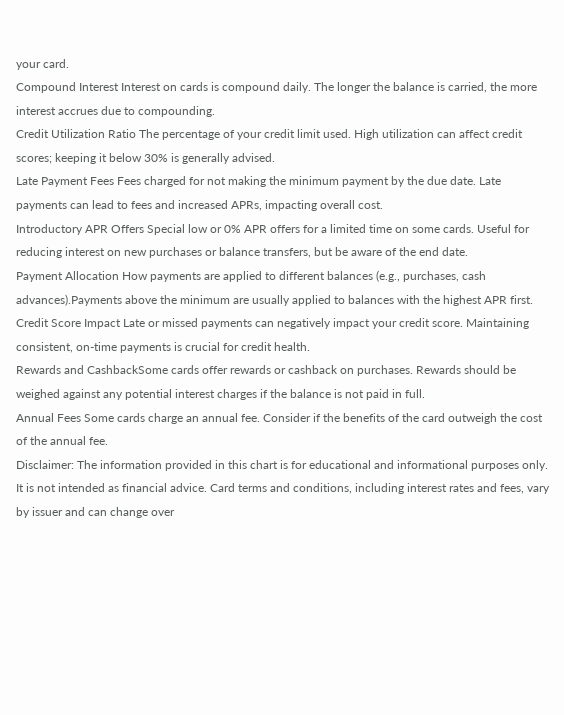your card.
Compound Interest Interest on cards is compound daily. The longer the balance is carried, the more interest accrues due to compounding.
Credit Utilization Ratio The percentage of your credit limit used. High utilization can affect credit scores; keeping it below 30% is generally advised.
Late Payment Fees Fees charged for not making the minimum payment by the due date. Late payments can lead to fees and increased APRs, impacting overall cost.
Introductory APR Offers Special low or 0% APR offers for a limited time on some cards. Useful for reducing interest on new purchases or balance transfers, but be aware of the end date.
Payment Allocation How payments are applied to different balances (e.g., purchases, cash advances).Payments above the minimum are usually applied to balances with the highest APR first.
Credit Score Impact Late or missed payments can negatively impact your credit score. Maintaining consistent, on-time payments is crucial for credit health.
Rewards and CashbackSome cards offer rewards or cashback on purchases. Rewards should be weighed against any potential interest charges if the balance is not paid in full.
Annual Fees Some cards charge an annual fee. Consider if the benefits of the card outweigh the cost of the annual fee.
Disclaimer: The information provided in this chart is for educational and informational purposes only. It is not intended as financial advice. Card terms and conditions, including interest rates and fees, vary by issuer and can change over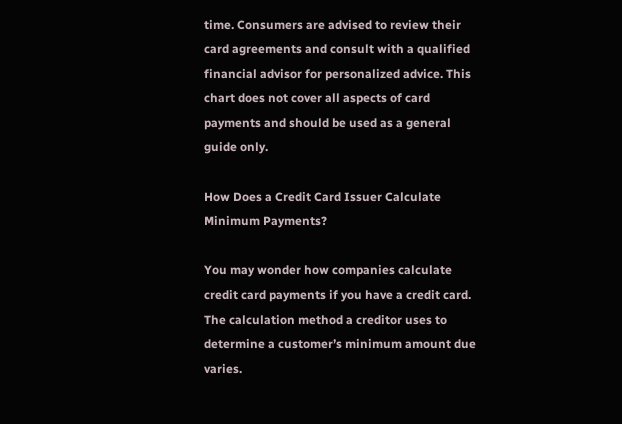time. Consumers are advised to review their card agreements and consult with a qualified financial advisor for personalized advice. This chart does not cover all aspects of card payments and should be used as a general guide only.

How Does a Credit Card Issuer Calculate Minimum Payments?

You may wonder how companies calculate credit card payments if you have a credit card. The calculation method a creditor uses to determine a customer’s minimum amount due varies.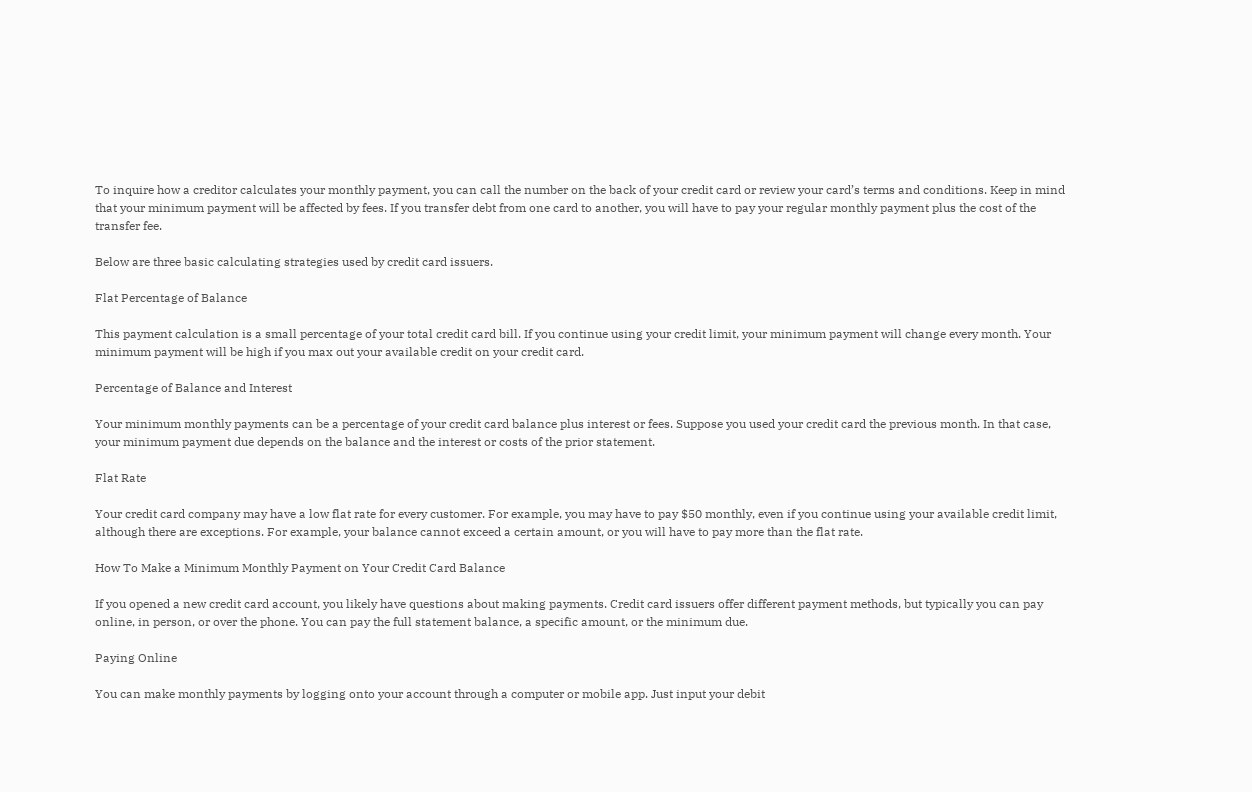To inquire how a creditor calculates your monthly payment, you can call the number on the back of your credit card or review your card’s terms and conditions. Keep in mind that your minimum payment will be affected by fees. If you transfer debt from one card to another, you will have to pay your regular monthly payment plus the cost of the transfer fee.

Below are three basic calculating strategies used by credit card issuers.

Flat Percentage of Balance

This payment calculation is a small percentage of your total credit card bill. If you continue using your credit limit, your minimum payment will change every month. Your minimum payment will be high if you max out your available credit on your credit card.

Percentage of Balance and Interest

Your minimum monthly payments can be a percentage of your credit card balance plus interest or fees. Suppose you used your credit card the previous month. In that case, your minimum payment due depends on the balance and the interest or costs of the prior statement.

Flat Rate

Your credit card company may have a low flat rate for every customer. For example, you may have to pay $50 monthly, even if you continue using your available credit limit, although there are exceptions. For example, your balance cannot exceed a certain amount, or you will have to pay more than the flat rate.

How To Make a Minimum Monthly Payment on Your Credit Card Balance

If you opened a new credit card account, you likely have questions about making payments. Credit card issuers offer different payment methods, but typically you can pay online, in person, or over the phone. You can pay the full statement balance, a specific amount, or the minimum due.

Paying Online

You can make monthly payments by logging onto your account through a computer or mobile app. Just input your debit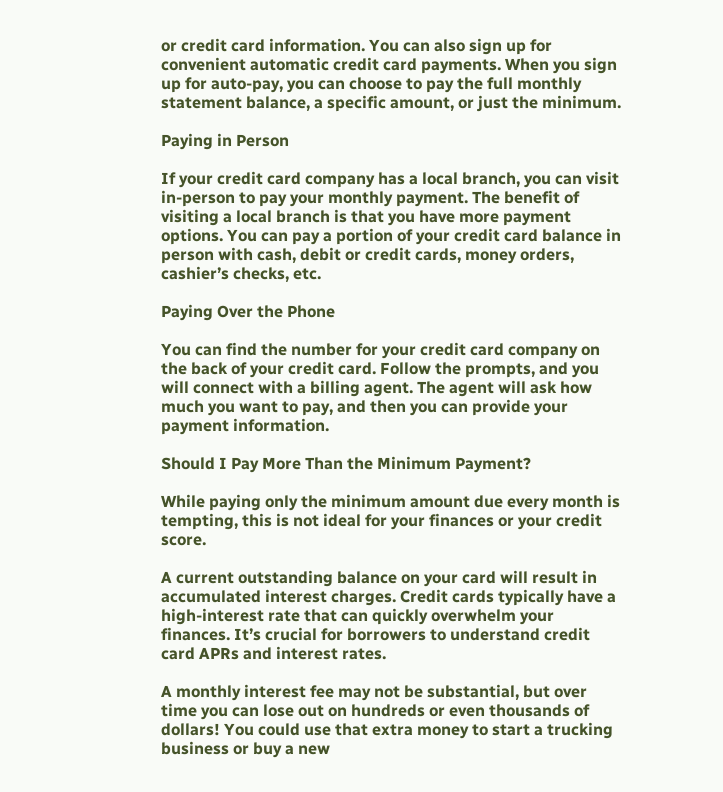or credit card information. You can also sign up for convenient automatic credit card payments. When you sign up for auto-pay, you can choose to pay the full monthly statement balance, a specific amount, or just the minimum.

Paying in Person

If your credit card company has a local branch, you can visit in-person to pay your monthly payment. The benefit of visiting a local branch is that you have more payment options. You can pay a portion of your credit card balance in person with cash, debit or credit cards, money orders, cashier’s checks, etc.

Paying Over the Phone

You can find the number for your credit card company on the back of your credit card. Follow the prompts, and you will connect with a billing agent. The agent will ask how much you want to pay, and then you can provide your payment information.

Should I Pay More Than the Minimum Payment?

While paying only the minimum amount due every month is tempting, this is not ideal for your finances or your credit score.

A current outstanding balance on your card will result in accumulated interest charges. Credit cards typically have a high-interest rate that can quickly overwhelm your finances. It’s crucial for borrowers to understand credit card APRs and interest rates.

A monthly interest fee may not be substantial, but over time you can lose out on hundreds or even thousands of dollars! You could use that extra money to start a trucking business or buy a new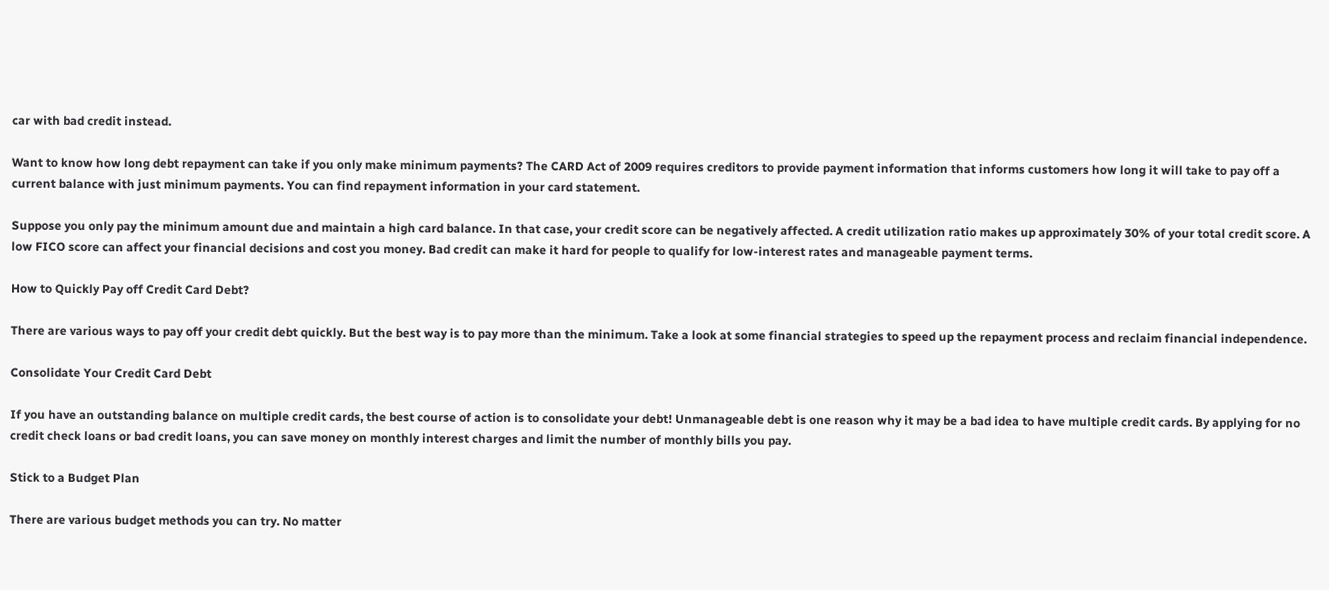car with bad credit instead.

Want to know how long debt repayment can take if you only make minimum payments? The CARD Act of 2009 requires creditors to provide payment information that informs customers how long it will take to pay off a current balance with just minimum payments. You can find repayment information in your card statement.

Suppose you only pay the minimum amount due and maintain a high card balance. In that case, your credit score can be negatively affected. A credit utilization ratio makes up approximately 30% of your total credit score. A low FICO score can affect your financial decisions and cost you money. Bad credit can make it hard for people to qualify for low-interest rates and manageable payment terms.

How to Quickly Pay off Credit Card Debt?

There are various ways to pay off your credit debt quickly. But the best way is to pay more than the minimum. Take a look at some financial strategies to speed up the repayment process and reclaim financial independence.

Consolidate Your Credit Card Debt

If you have an outstanding balance on multiple credit cards, the best course of action is to consolidate your debt! Unmanageable debt is one reason why it may be a bad idea to have multiple credit cards. By applying for no credit check loans or bad credit loans, you can save money on monthly interest charges and limit the number of monthly bills you pay.

Stick to a Budget Plan

There are various budget methods you can try. No matter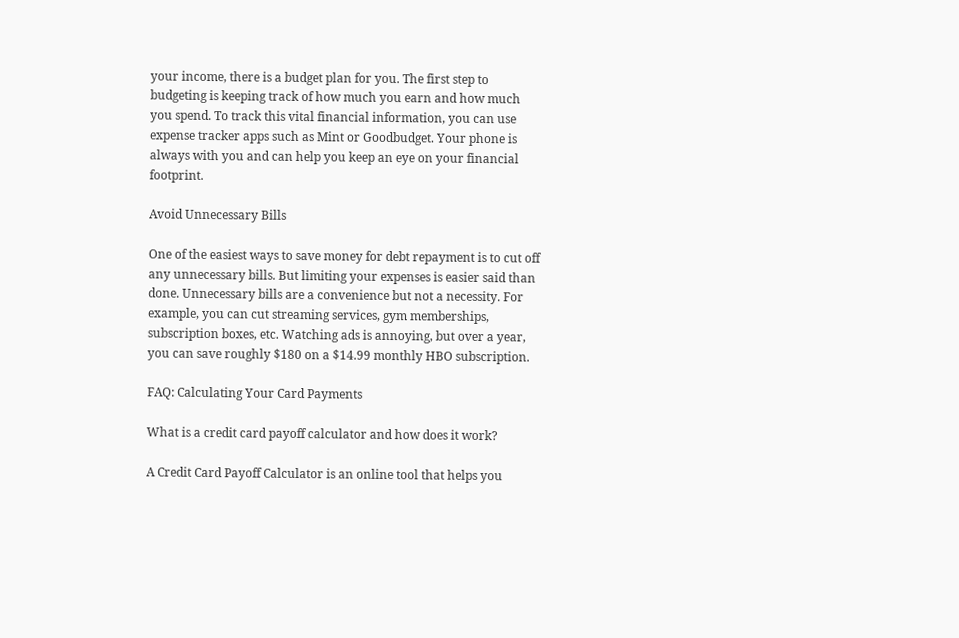your income, there is a budget plan for you. The first step to budgeting is keeping track of how much you earn and how much you spend. To track this vital financial information, you can use expense tracker apps such as Mint or Goodbudget. Your phone is always with you and can help you keep an eye on your financial footprint.

Avoid Unnecessary Bills

One of the easiest ways to save money for debt repayment is to cut off any unnecessary bills. But limiting your expenses is easier said than done. Unnecessary bills are a convenience but not a necessity. For example, you can cut streaming services, gym memberships, subscription boxes, etc. Watching ads is annoying, but over a year, you can save roughly $180 on a $14.99 monthly HBO subscription.

FAQ: Calculating Your Card Payments

What is a credit card payoff calculator and how does it work?

A Credit Card Payoff Calculator is an online tool that helps you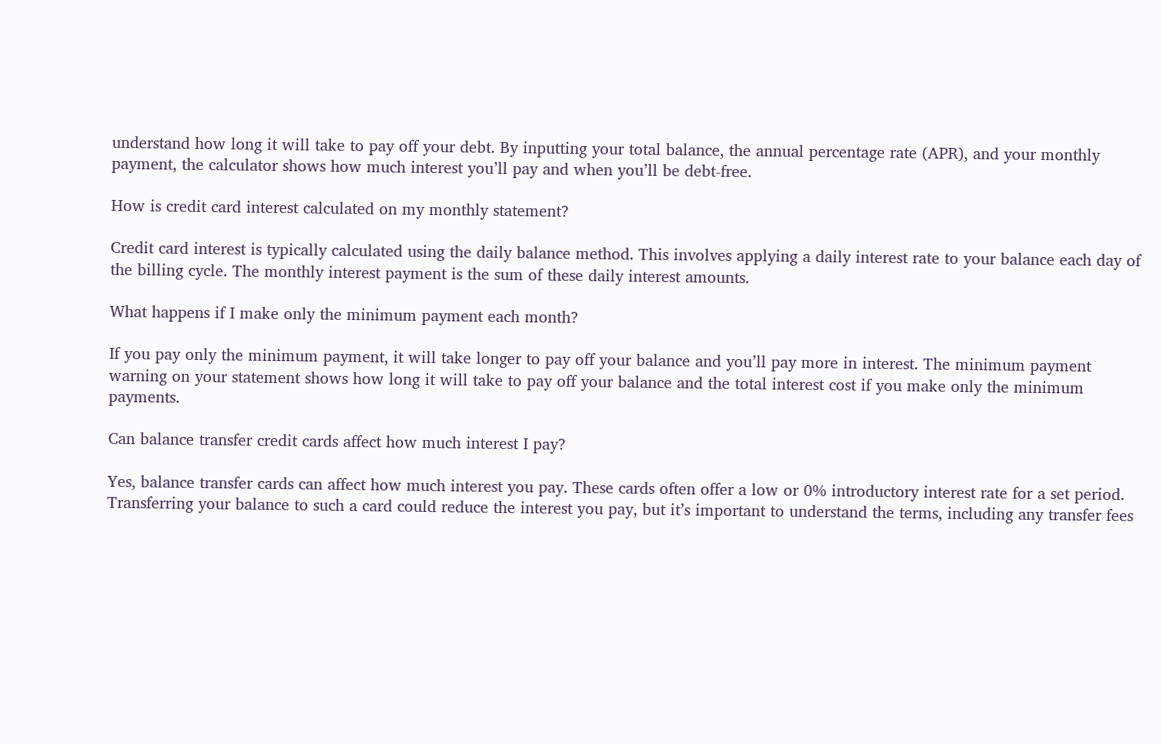understand how long it will take to pay off your debt. By inputting your total balance, the annual percentage rate (APR), and your monthly payment, the calculator shows how much interest you’ll pay and when you’ll be debt-free.

How is credit card interest calculated on my monthly statement?

Credit card interest is typically calculated using the daily balance method. This involves applying a daily interest rate to your balance each day of the billing cycle. The monthly interest payment is the sum of these daily interest amounts.

What happens if I make only the minimum payment each month?

If you pay only the minimum payment, it will take longer to pay off your balance and you’ll pay more in interest. The minimum payment warning on your statement shows how long it will take to pay off your balance and the total interest cost if you make only the minimum payments.

Can balance transfer credit cards affect how much interest I pay?

Yes, balance transfer cards can affect how much interest you pay. These cards often offer a low or 0% introductory interest rate for a set period. Transferring your balance to such a card could reduce the interest you pay, but it’s important to understand the terms, including any transfer fees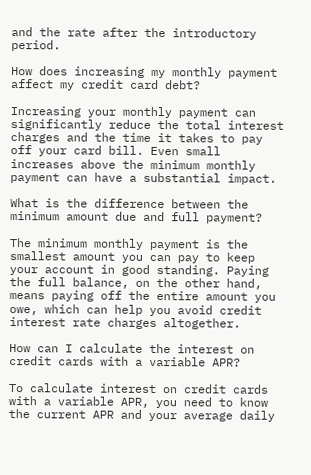and the rate after the introductory period.

How does increasing my monthly payment affect my credit card debt?

Increasing your monthly payment can significantly reduce the total interest charges and the time it takes to pay off your card bill. Even small increases above the minimum monthly payment can have a substantial impact.

What is the difference between the minimum amount due and full payment?

The minimum monthly payment is the smallest amount you can pay to keep your account in good standing. Paying the full balance, on the other hand, means paying off the entire amount you owe, which can help you avoid credit interest rate charges altogether.

How can I calculate the interest on credit cards with a variable APR?

To calculate interest on credit cards with a variable APR, you need to know the current APR and your average daily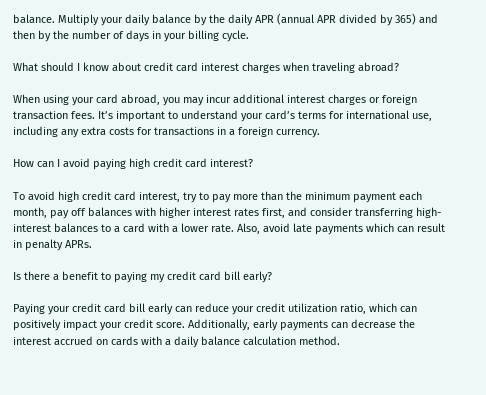balance. Multiply your daily balance by the daily APR (annual APR divided by 365) and then by the number of days in your billing cycle.

What should I know about credit card interest charges when traveling abroad?

When using your card abroad, you may incur additional interest charges or foreign transaction fees. It’s important to understand your card’s terms for international use, including any extra costs for transactions in a foreign currency.

How can I avoid paying high credit card interest?

To avoid high credit card interest, try to pay more than the minimum payment each month, pay off balances with higher interest rates first, and consider transferring high-interest balances to a card with a lower rate. Also, avoid late payments which can result in penalty APRs.

Is there a benefit to paying my credit card bill early?

Paying your credit card bill early can reduce your credit utilization ratio, which can positively impact your credit score. Additionally, early payments can decrease the interest accrued on cards with a daily balance calculation method.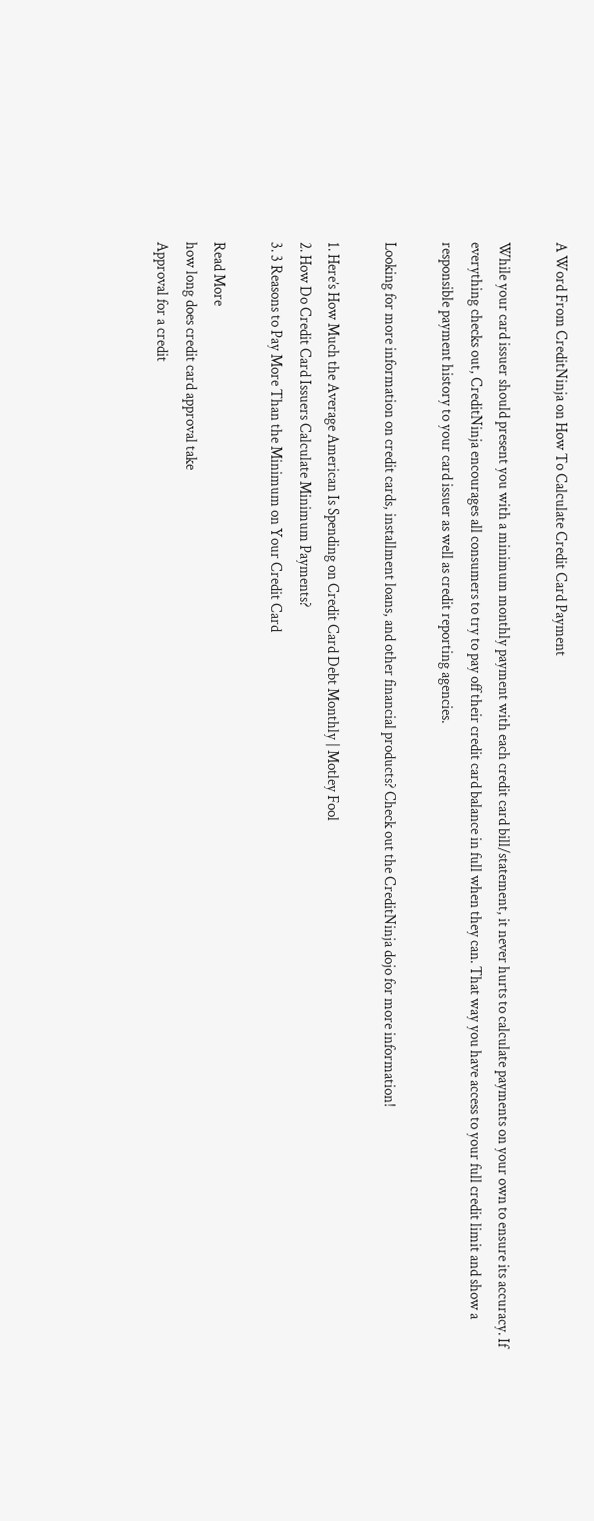A Word From CreditNinja on How To Calculate Credit Card Payment

While your card issuer should present you with a minimum monthly payment with each credit card bill/statement, it never hurts to calculate payments on your own to ensure its accuracy. If everything checks out, CreditNinja encourages all consumers to try to pay off their credit card balance in full when they can. That way you have access to your full credit limit and show a responsible payment history to your card issuer as well as credit reporting agencies.

Looking for more information on credit cards, installment loans, and other financial products? Check out the CreditNinja dojo for more information!

1. Here’s How Much the Average American Is Spending on Credit Card Debt Monthly | Motley Fool
2. How Do Credit Card Issuers Calculate Minimum Payments?
3. 3 Reasons to Pay More Than the Minimum on Your Credit Card

Read More
how long does credit card approval take
Approval for a credit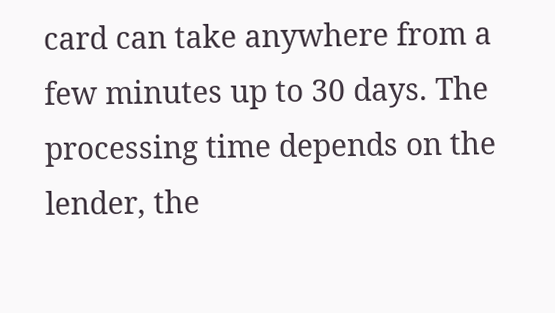card can take anywhere from a few minutes up to 30 days. The processing time depends on the lender, the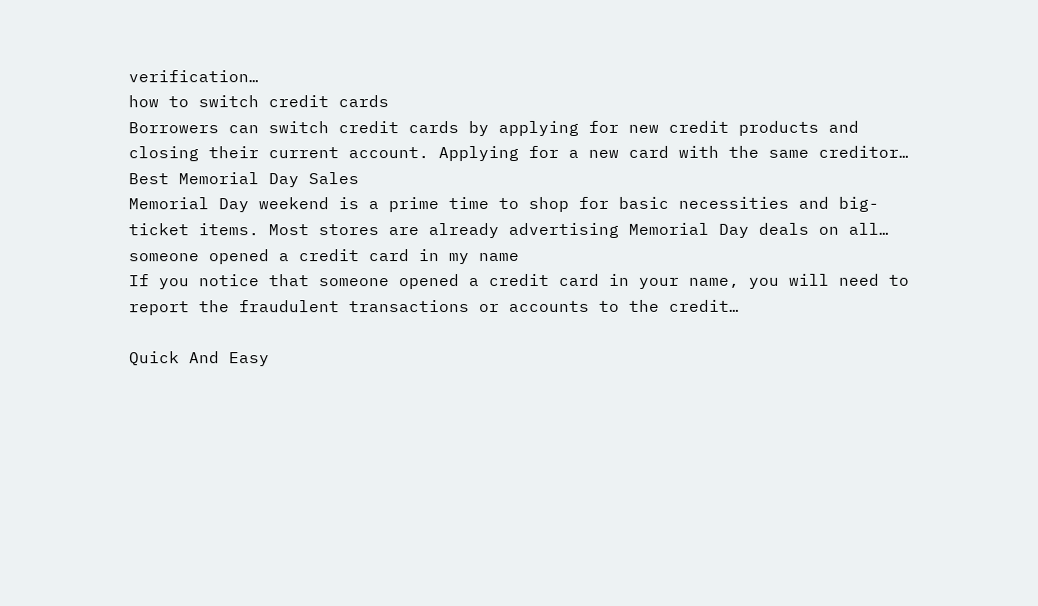verification…
how to switch credit cards
Borrowers can switch credit cards by applying for new credit products and closing their current account. Applying for a new card with the same creditor…
Best Memorial Day Sales
Memorial Day weekend is a prime time to shop for basic necessities and big-ticket items. Most stores are already advertising Memorial Day deals on all…
someone opened a credit card in my name
If you notice that someone opened a credit card in your name, you will need to report the fraudulent transactions or accounts to the credit…

Quick And Easy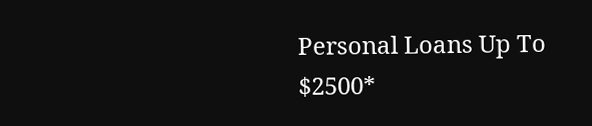Personal Loans Up To $2500*